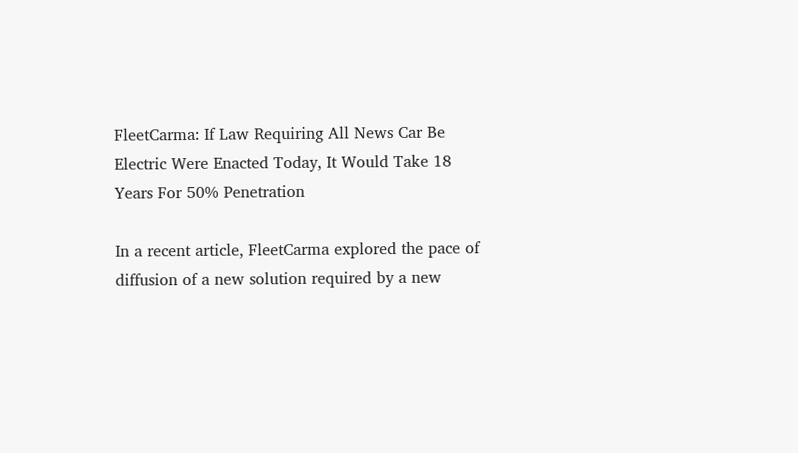FleetCarma: If Law Requiring All News Car Be Electric Were Enacted Today, It Would Take 18 Years For 50% Penetration

In a recent article, FleetCarma explored the pace of diffusion of a new solution required by a new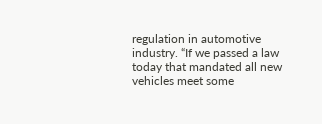regulation in automotive industry. “If we passed a law today that mandated all new vehicles meet some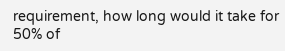requirement, how long would it take for 50% of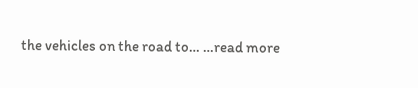the vehicles on the road to… …read more